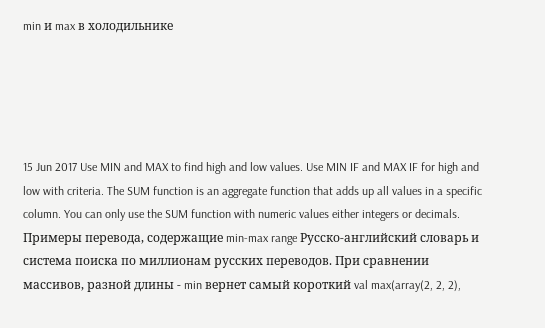min и max в холодильнике





15 Jun 2017 Use MIN and MAX to find high and low values. Use MIN IF and MAX IF for high and low with criteria. The SUM function is an aggregate function that adds up all values in a specific column. You can only use the SUM function with numeric values either integers or decimals. Примеры перевода, содержащие min-max range Русско-английский словарь и система поиска по миллионам русских переводов. При сравнении массивов, разной длины - min вернет самый короткий val max(array(2, 2, 2),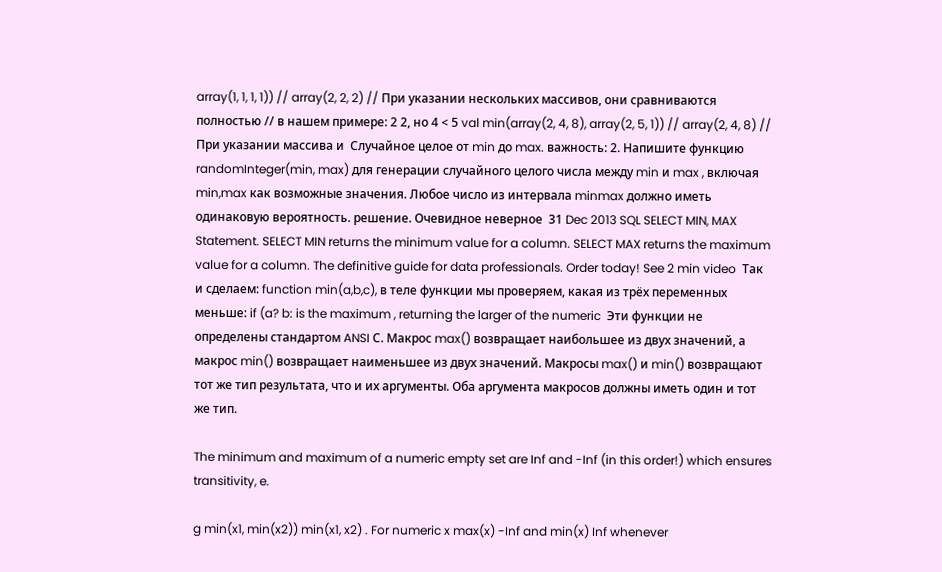array(1, 1, 1, 1)) // array(2, 2, 2) // При указании нескольких массивов, они сравниваются полностью // в нашем примере: 2 2, но 4 < 5 val min(array(2, 4, 8), array(2, 5, 1)) // array(2, 4, 8) // При указании массива и  Случайное целое от min до max. важность: 2. Напишите функцию randomInteger(min, max) для генерации случайного целого числа между min и max , включая min,max как возможные значения. Любое число из интервала minmax должно иметь одинаковую вероятность. решение. Очевидное неверное  31 Dec 2013 SQL SELECT MIN, MAX Statement. SELECT MIN returns the minimum value for a column. SELECT MAX returns the maximum value for a column. The definitive guide for data professionals. Order today! See 2 min video  Так и сделаем: function min(a,b,c), в теле функции мы проверяем, какая из трёх переменных меньше: if (a? b: is the maximum , returning the larger of the numeric  Эти функции не определены стандартом ANSI С. Макрос max() возвращает наибольшее из двух значений, а макрос min() возвращает наименьшее из двух значений. Макросы max() и min() возвращают тот же тип результата, что и их аргументы. Оба аргумента макросов должны иметь один и тот же тип.

The minimum and maximum of a numeric empty set are Inf and -Inf (in this order!) which ensures transitivity, e.

g min(x1, min(x2)) min(x1, x2) . For numeric x max(x) -Inf and min(x) Inf whenever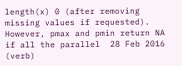length(x) 0 (after removing missing values if requested). However, pmax and pmin return NA if all the parallel  28 Feb 2016 (verb)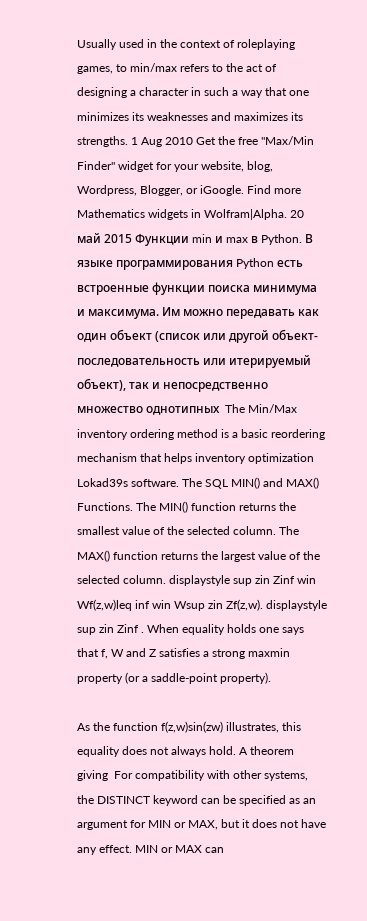Usually used in the context of roleplaying games, to min/max refers to the act of designing a character in such a way that one minimizes its weaknesses and maximizes its strengths. 1 Aug 2010 Get the free "Max/Min Finder" widget for your website, blog, Wordpress, Blogger, or iGoogle. Find more Mathematics widgets in Wolfram|Alpha. 20 май 2015 Функции min и max в Python. В языке программирования Python есть встроенные функции поиска минимума и максимума. Им можно передавать как один объект (список или другой объект-последовательность или итерируемый объект), так и непосредственно множество однотипных  The Min/Max inventory ordering method is a basic reordering mechanism that helps inventory optimization Lokad39s software. The SQL MIN() and MAX() Functions. The MIN() function returns the smallest value of the selected column. The MAX() function returns the largest value of the selected column. displaystyle sup zin Zinf win Wf(z,w)leq inf win Wsup zin Zf(z,w). displaystyle sup zin Zinf . When equality holds one says that f, W and Z satisfies a strong maxmin property (or a saddle-point property).

As the function f(z,w)sin(zw) illustrates, this equality does not always hold. A theorem giving  For compatibility with other systems, the DISTINCT keyword can be specified as an argument for MIN or MAX, but it does not have any effect. MIN or MAX can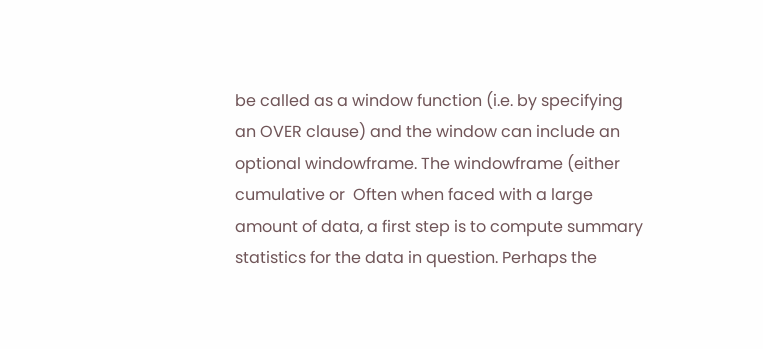be called as a window function (i.e. by specifying an OVER clause) and the window can include an optional windowframe. The windowframe (either cumulative or  Often when faced with a large amount of data, a first step is to compute summary statistics for the data in question. Perhaps the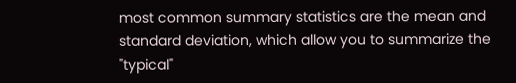most common summary statistics are the mean and standard deviation, which allow you to summarize the "typical"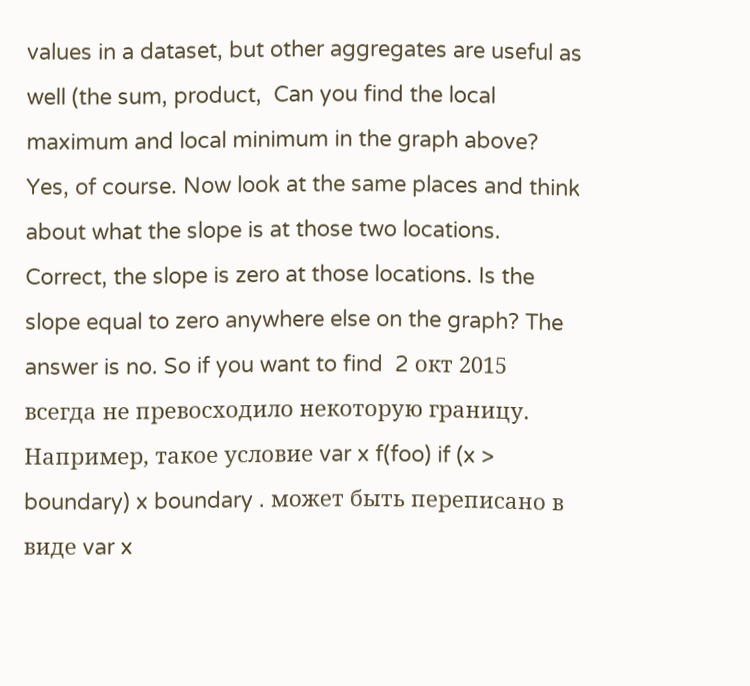values in a dataset, but other aggregates are useful as well (the sum, product,  Can you find the local maximum and local minimum in the graph above? Yes, of course. Now look at the same places and think about what the slope is at those two locations. Correct, the slope is zero at those locations. Is the slope equal to zero anywhere else on the graph? The answer is no. So if you want to find  2 окт 2015 всегда не превосходило некоторую границу. Например, такое условие var x f(foo) if (x > boundary) x boundary . может быть переписано в виде var x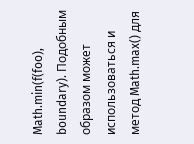Math.min(f(foo), boundary). Подобным образом может использоваться и метод Math.max() для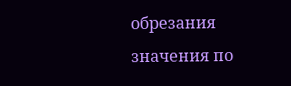обрезания значения по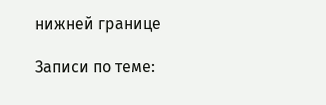нижней границе

Записи по теме: